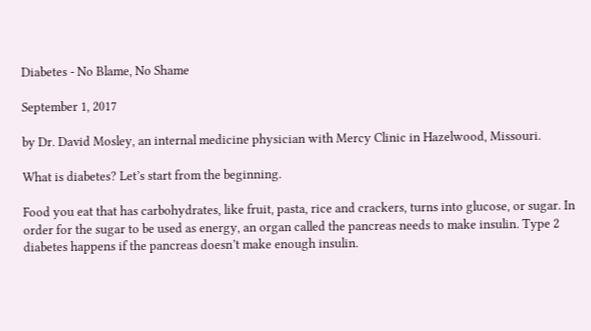Diabetes - No Blame, No Shame

September 1, 2017

by Dr. David Mosley, an internal medicine physician with Mercy Clinic in Hazelwood, Missouri.

What is diabetes? Let’s start from the beginning.

Food you eat that has carbohydrates, like fruit, pasta, rice and crackers, turns into glucose, or sugar. In order for the sugar to be used as energy, an organ called the pancreas needs to make insulin. Type 2 diabetes happens if the pancreas doesn’t make enough insulin.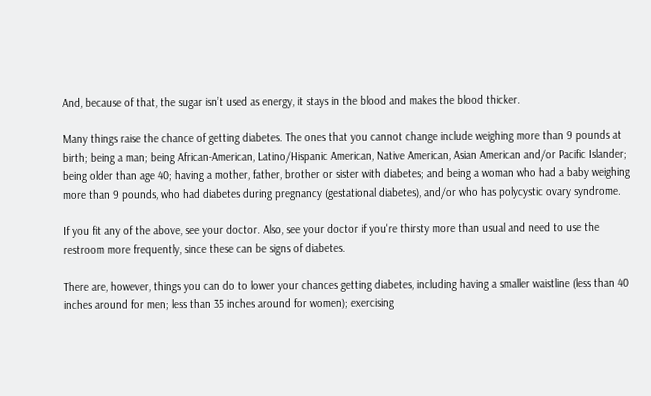And, because of that, the sugar isn’t used as energy, it stays in the blood and makes the blood thicker.

Many things raise the chance of getting diabetes. The ones that you cannot change include weighing more than 9 pounds at birth; being a man; being African-American, Latino/Hispanic American, Native American, Asian American and/or Pacific Islander; being older than age 40; having a mother, father, brother or sister with diabetes; and being a woman who had a baby weighing more than 9 pounds, who had diabetes during pregnancy (gestational diabetes), and/or who has polycystic ovary syndrome.

If you fit any of the above, see your doctor. Also, see your doctor if you're thirsty more than usual and need to use the restroom more frequently, since these can be signs of diabetes.

There are, however, things you can do to lower your chances getting diabetes, including having a smaller waistline (less than 40 inches around for men; less than 35 inches around for women); exercising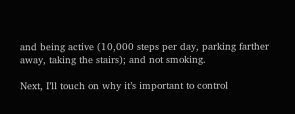and being active (10,000 steps per day, parking farther away, taking the stairs); and not smoking.

Next, I’ll touch on why it’s important to control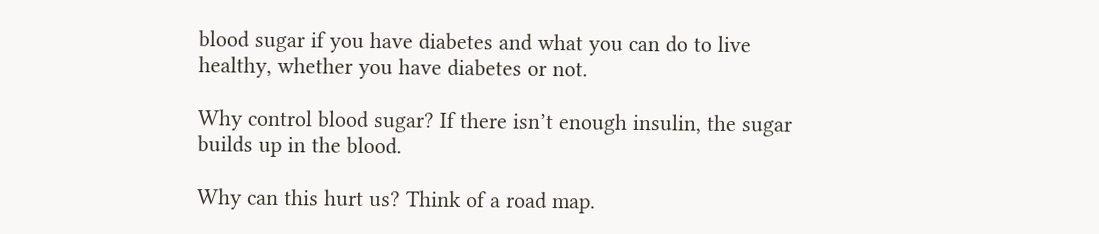blood sugar if you have diabetes and what you can do to live healthy, whether you have diabetes or not.

Why control blood sugar? If there isn’t enough insulin, the sugar builds up in the blood.

Why can this hurt us? Think of a road map.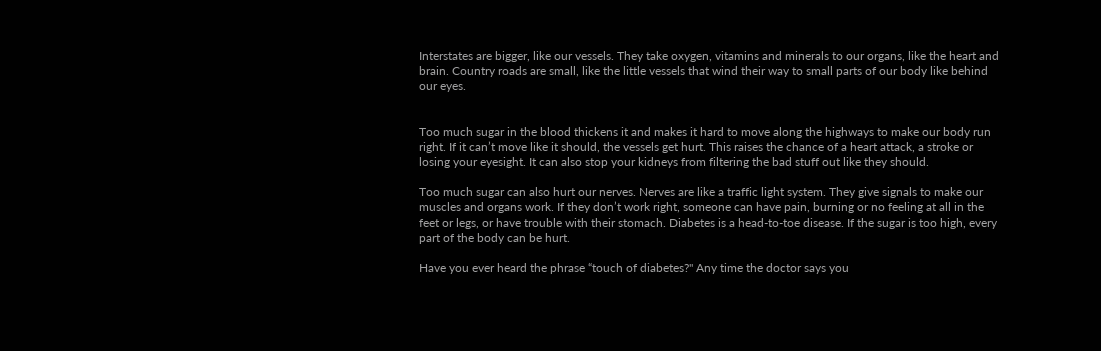Interstates are bigger, like our vessels. They take oxygen, vitamins and minerals to our organs, like the heart and brain. Country roads are small, like the little vessels that wind their way to small parts of our body like behind our eyes.


Too much sugar in the blood thickens it and makes it hard to move along the highways to make our body run right. If it can’t move like it should, the vessels get hurt. This raises the chance of a heart attack, a stroke or losing your eyesight. It can also stop your kidneys from filtering the bad stuff out like they should.

Too much sugar can also hurt our nerves. Nerves are like a traffic light system. They give signals to make our muscles and organs work. If they don’t work right, someone can have pain, burning or no feeling at all in the feet or legs, or have trouble with their stomach. Diabetes is a head-to-toe disease. If the sugar is too high, every part of the body can be hurt.

Have you ever heard the phrase “touch of diabetes?" Any time the doctor says you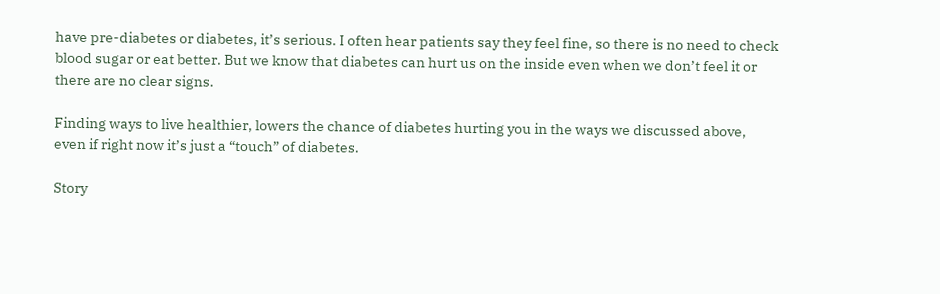have pre-diabetes or diabetes, it’s serious. I often hear patients say they feel fine, so there is no need to check blood sugar or eat better. But we know that diabetes can hurt us on the inside even when we don’t feel it or there are no clear signs.

Finding ways to live healthier, lowers the chance of diabetes hurting you in the ways we discussed above, even if right now it’s just a “touch” of diabetes.

Story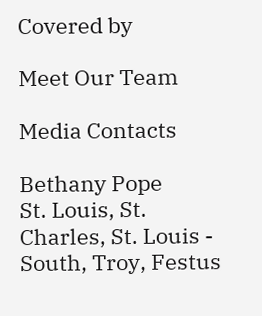Covered by

Meet Our Team

Media Contacts

Bethany Pope
St. Louis, St. Charles, St. Louis - South, Troy, Festus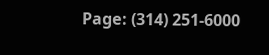Page: (314) 251-6000